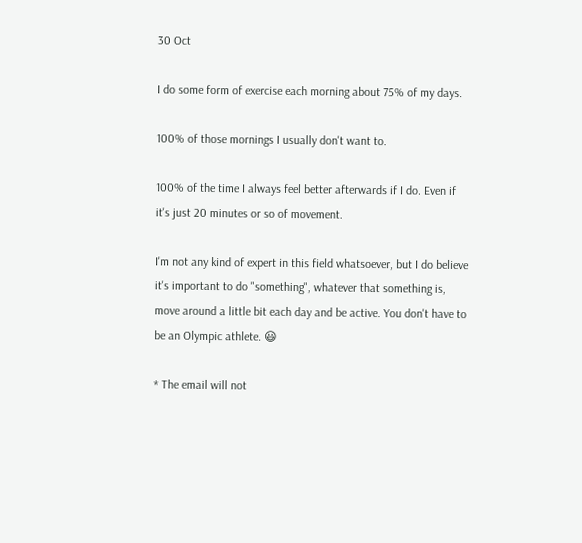30 Oct

I do some form of exercise each morning about 75% of my days.

100% of those mornings I usually don't want to.

100% of the time I always feel better afterwards if I do. Even if it's just 20 minutes or so of movement.

I'm not any kind of expert in this field whatsoever, but I do believe it's important to do "something", whatever that something is, move around a little bit each day and be active. You don't have to be an Olympic athlete. 😃

* The email will not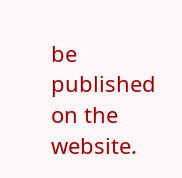be published on the website.